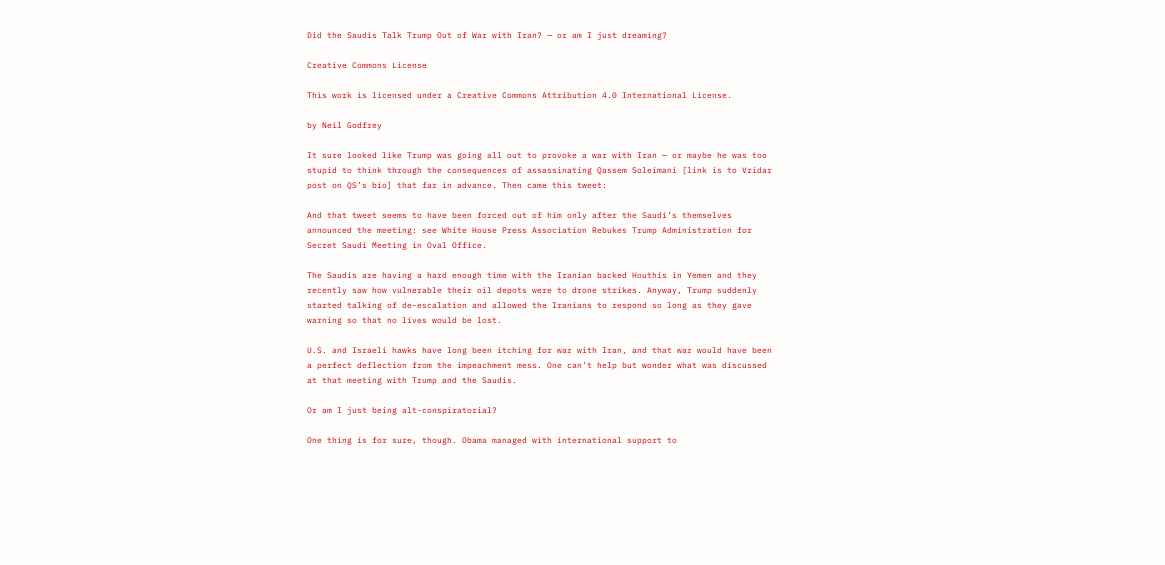Did the Saudis Talk Trump Out of War with Iran? — or am I just dreaming?

Creative Commons License

This work is licensed under a Creative Commons Attribution 4.0 International License.

by Neil Godfrey

It sure looked like Trump was going all out to provoke a war with Iran — or maybe he was too stupid to think through the consequences of assassinating Qassem Soleimani [link is to Vridar post on QS’s bio] that far in advance. Then came this tweet:

And that tweet seems to have been forced out of him only after the Saudi’s themselves announced the meeting: see White House Press Association Rebukes Trump Administration for Secret Saudi Meeting in Oval Office.

The Saudis are having a hard enough time with the Iranian backed Houthis in Yemen and they recently saw how vulnerable their oil depots were to drone strikes. Anyway, Trump suddenly started talking of de-escalation and allowed the Iranians to respond so long as they gave warning so that no lives would be lost.

U.S. and Israeli hawks have long been itching for war with Iran, and that war would have been a perfect deflection from the impeachment mess. One can’t help but wonder what was discussed at that meeting with Trump and the Saudis.

Or am I just being alt-conspiratorial?

One thing is for sure, though. Obama managed with international support to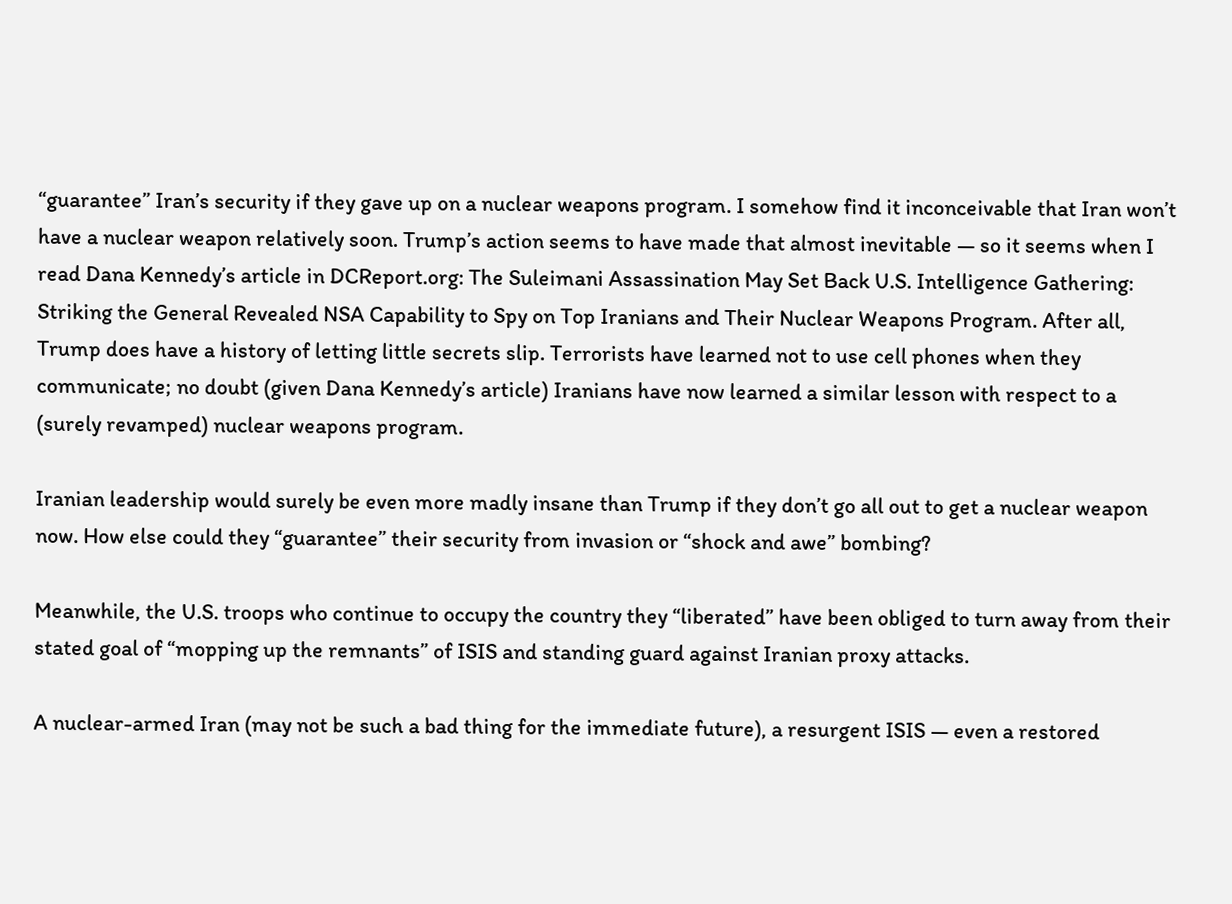“guarantee” Iran’s security if they gave up on a nuclear weapons program. I somehow find it inconceivable that Iran won’t have a nuclear weapon relatively soon. Trump’s action seems to have made that almost inevitable — so it seems when I read Dana Kennedy’s article in DCReport.org: The Suleimani Assassination May Set Back U.S. Intelligence Gathering: Striking the General Revealed NSA Capability to Spy on Top Iranians and Their Nuclear Weapons Program. After all, Trump does have a history of letting little secrets slip. Terrorists have learned not to use cell phones when they communicate; no doubt (given Dana Kennedy’s article) Iranians have now learned a similar lesson with respect to a (surely revamped) nuclear weapons program.

Iranian leadership would surely be even more madly insane than Trump if they don’t go all out to get a nuclear weapon now. How else could they “guarantee” their security from invasion or “shock and awe” bombing?

Meanwhile, the U.S. troops who continue to occupy the country they “liberated” have been obliged to turn away from their stated goal of “mopping up the remnants” of ISIS and standing guard against Iranian proxy attacks.

A nuclear-armed Iran (may not be such a bad thing for the immediate future), a resurgent ISIS — even a restored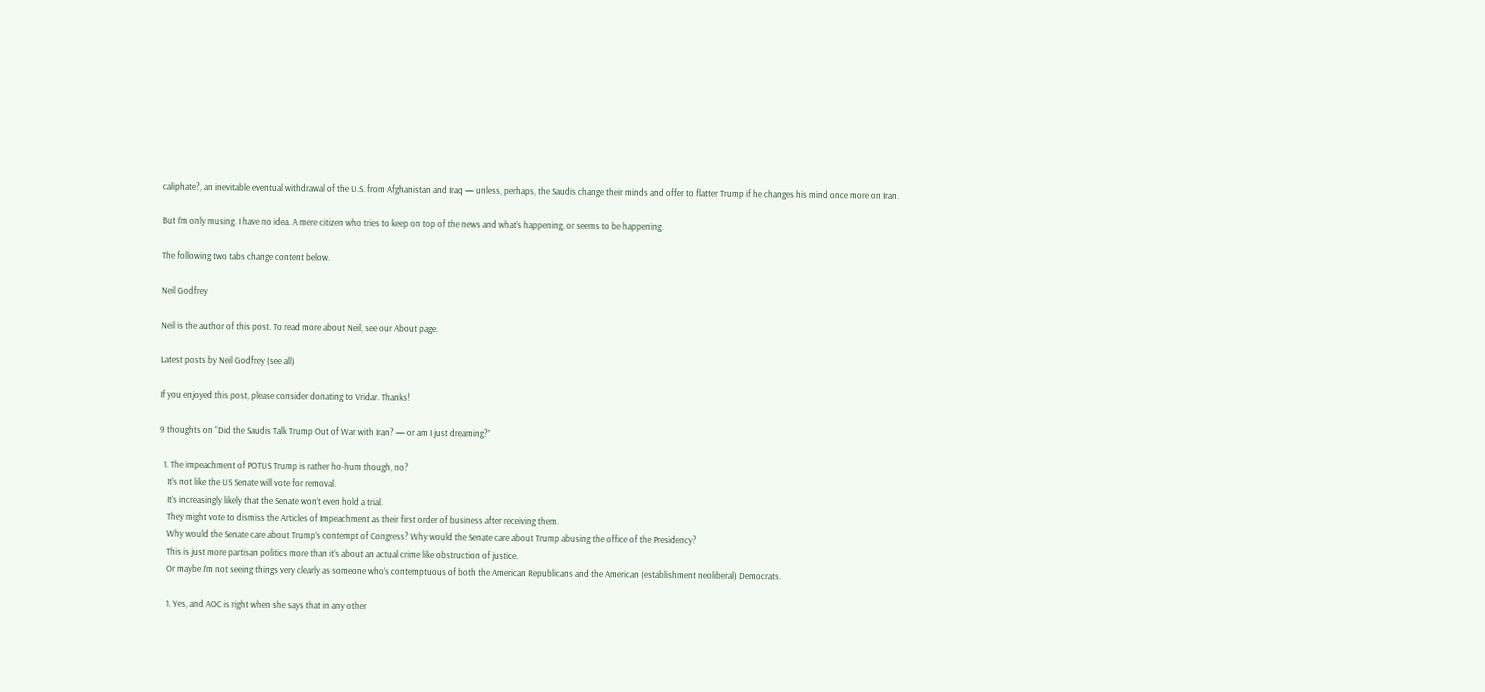caliphate?, an inevitable eventual withdrawal of the U.S. from Afghanistan and Iraq — unless, perhaps, the Saudis change their minds and offer to flatter Trump if he changes his mind once more on Iran.

But I’m only musing. I have no idea. A mere citizen who tries to keep on top of the news and what’s happening, or seems to be happening.

The following two tabs change content below.

Neil Godfrey

Neil is the author of this post. To read more about Neil, see our About page.

Latest posts by Neil Godfrey (see all)

If you enjoyed this post, please consider donating to Vridar. Thanks!

9 thoughts on “Did the Saudis Talk Trump Out of War with Iran? — or am I just dreaming?”

  1. The impeachment of POTUS Trump is rather ho-hum though, no?
    It’s not like the US Senate will vote for removal.
    It’s increasingly likely that the Senate won’t even hold a trial.
    They might vote to dismiss the Articles of Impeachment as their first order of business after receiving them.
    Why would the Senate care about Trump’s contempt of Congress? Why would the Senate care about Trump abusing the office of the Presidency?
    This is just more partisan politics more than it’s about an actual crime like obstruction of justice.
    Or maybe I’m not seeing things very clearly as someone who’s contemptuous of both the American Republicans and the American (establishment neoliberal) Democrats.

    1. Yes, and AOC is right when she says that in any other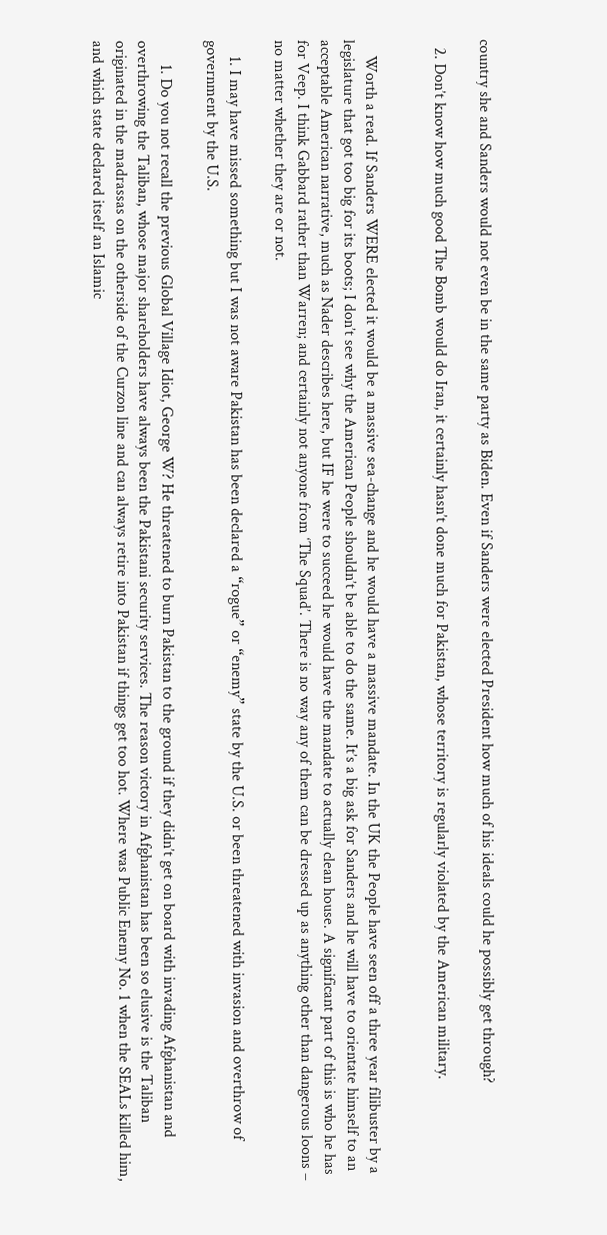country she and Sanders would not even be in the same party as Biden. Even if Sanders were elected President how much of his ideals could he possibly get through?

  2. Don’t know how much good The Bomb would do Iran, it certainly hasn’t done much for Pakistan, whose territory is regularly violated by the American military.


    Worth a read. If Sanders WERE elected it would be a massive sea-change and he would have a massive mandate. In the UK the People have seen off a three year filibuster by a legislature that got too big for its boots; I don’t see why the American People shouldn’t be able to do the same. It’s a big ask for Sanders and he will have to orientate himself to an acceptable American narrative, much as Nader describes here, but IF he were to succeed he would have the mandate to actually clean house. A significant part of this is who he has for Veep. I think Gabbard rather than Warren; and certainly not anyone from ‘The Squad’. There is no way any of them can be dressed up as anything other than dangerous loons – no matter whether they are or not.

    1. I may have missed something but I was not aware Pakistan has been declared a “rogue” or “enemy” state by the U.S. or been threatened with invasion and overthrow of government by the U.S.

      1. Do you not recall the previous Global Village Idiot, George W? He threatened to burn Pakistan to the ground if they didn’t get on board with invading Afghanistan and overthrowing the Taliban, whose major shareholders have always been the Pakistani security services. The reason victory in Afghanistan has been so elusive is the Taliban originated in the madrassas on the otherside of the Curzon line and can always retire into Pakistan if things get too hot. Where was Public Enemy No. 1 when the SEALs killed him, and which state declared itself an Islamic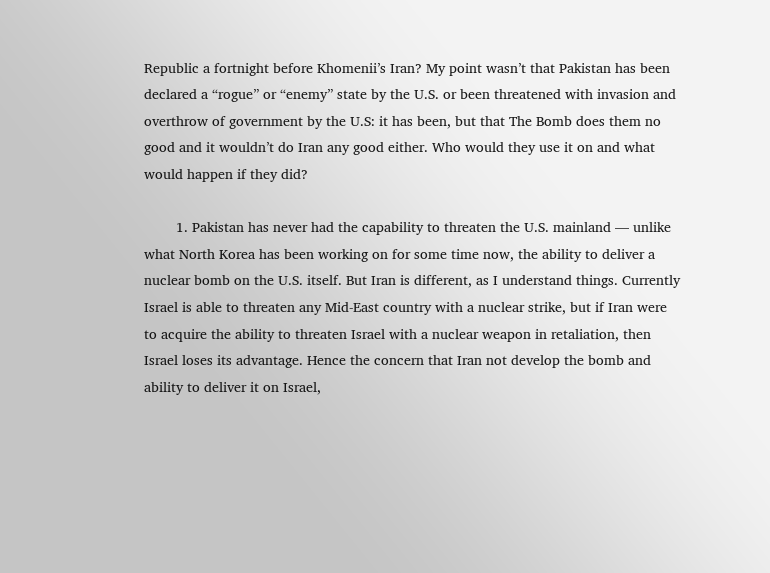Republic a fortnight before Khomenii’s Iran? My point wasn’t that Pakistan has been declared a “rogue” or “enemy” state by the U.S. or been threatened with invasion and overthrow of government by the U.S: it has been, but that The Bomb does them no good and it wouldn’t do Iran any good either. Who would they use it on and what would happen if they did?

        1. Pakistan has never had the capability to threaten the U.S. mainland — unlike what North Korea has been working on for some time now, the ability to deliver a nuclear bomb on the U.S. itself. But Iran is different, as I understand things. Currently Israel is able to threaten any Mid-East country with a nuclear strike, but if Iran were to acquire the ability to threaten Israel with a nuclear weapon in retaliation, then Israel loses its advantage. Hence the concern that Iran not develop the bomb and ability to deliver it on Israel,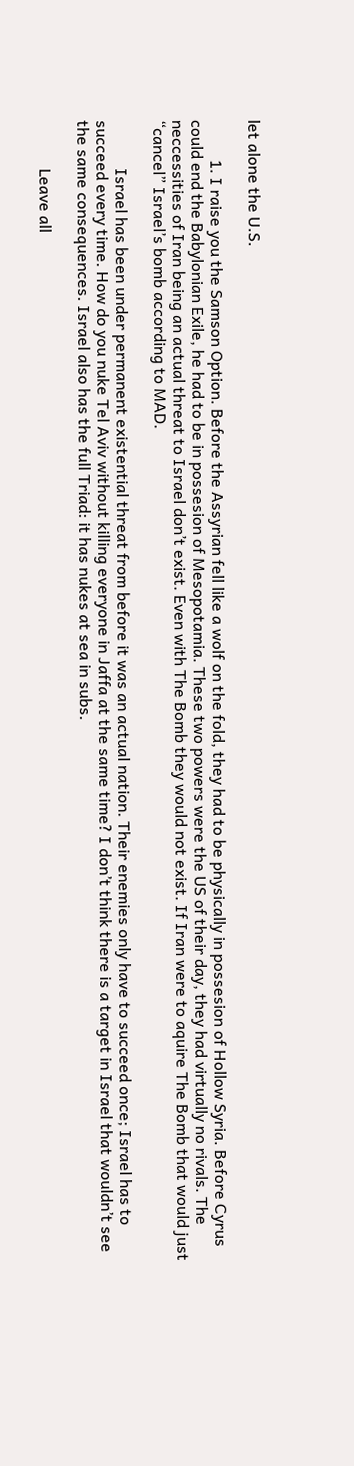let alone the U.S.

          1. I raise you the Samson Option. Before the Assyrian fell like a wolf on the fold, they had to be physically in possesion of Hollow Syria. Before Cyrus could end the Babylonian Exile, he had to be in possesion of Mesopotamia. These two powers were the US of their day, they had virtually no rivals. The neccessities of Iran being an actual threat to Israel don’t exist. Even with The Bomb they would not exist. If Iran were to aquire The Bomb that would just “cancel” Israel’s bomb according to MAD.

            Israel has been under permanent existential threat from before it was an actual nation. Their enemies only have to succeed once; Israel has to succeed every time. How do you nuke Tel Aviv without killing everyone in Jaffa at the same time? I don’t think there is a target in Israel that wouldn’t see the same consequences. Israel also has the full Triad: it has nukes at sea in subs.

            Leave all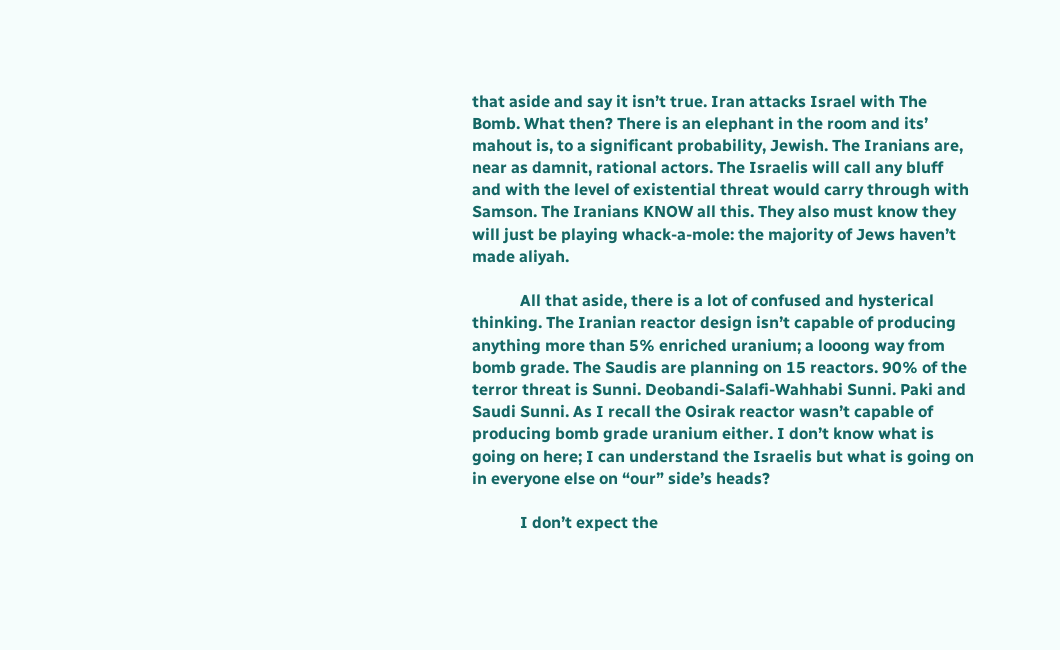that aside and say it isn’t true. Iran attacks Israel with The Bomb. What then? There is an elephant in the room and its’ mahout is, to a significant probability, Jewish. The Iranians are, near as damnit, rational actors. The Israelis will call any bluff and with the level of existential threat would carry through with Samson. The Iranians KNOW all this. They also must know they will just be playing whack-a-mole: the majority of Jews haven’t made aliyah.

            All that aside, there is a lot of confused and hysterical thinking. The Iranian reactor design isn’t capable of producing anything more than 5% enriched uranium; a looong way from bomb grade. The Saudis are planning on 15 reactors. 90% of the terror threat is Sunni. Deobandi-Salafi-Wahhabi Sunni. Paki and Saudi Sunni. As I recall the Osirak reactor wasn’t capable of producing bomb grade uranium either. I don’t know what is going on here; I can understand the Israelis but what is going on in everyone else on “our” side’s heads?

            I don’t expect the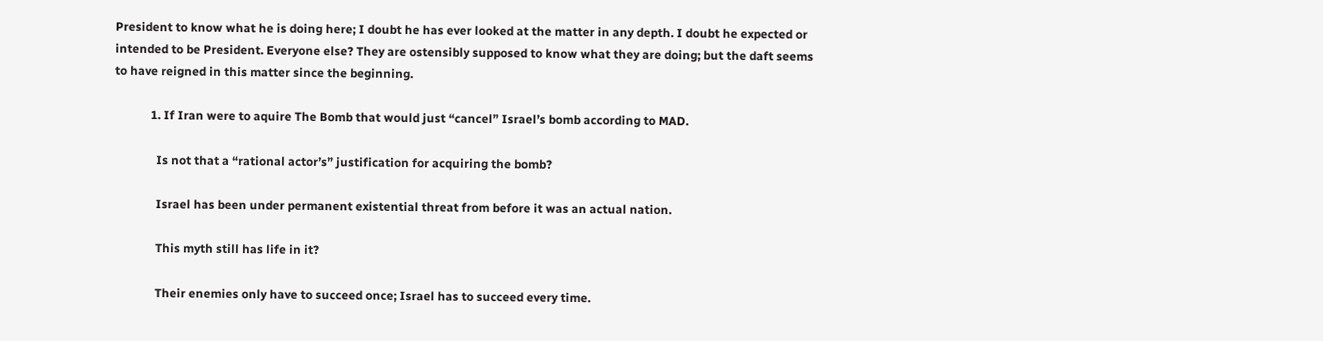President to know what he is doing here; I doubt he has ever looked at the matter in any depth. I doubt he expected or intended to be President. Everyone else? They are ostensibly supposed to know what they are doing; but the daft seems to have reigned in this matter since the beginning.

            1. If Iran were to aquire The Bomb that would just “cancel” Israel’s bomb according to MAD.

              Is not that a “rational actor’s” justification for acquiring the bomb?

              Israel has been under permanent existential threat from before it was an actual nation.

              This myth still has life in it?

              Their enemies only have to succeed once; Israel has to succeed every time.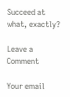Succeed at what, exactly?

Leave a Comment

Your email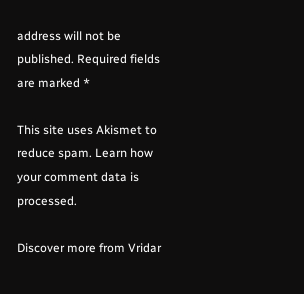address will not be published. Required fields are marked *

This site uses Akismet to reduce spam. Learn how your comment data is processed.

Discover more from Vridar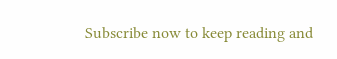Subscribe now to keep reading and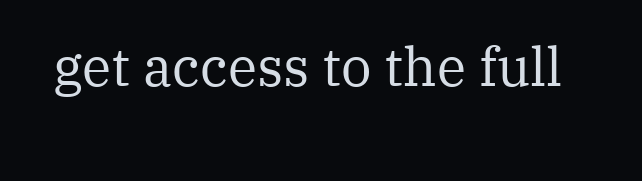get access to the full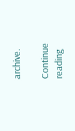archive.

Continue reading